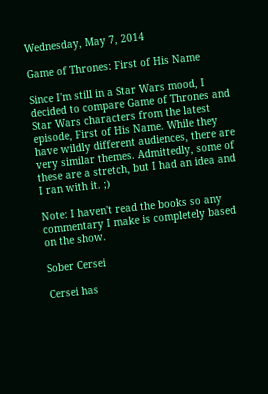Wednesday, May 7, 2014

Game of Thrones: First of His Name

Since I'm still in a Star Wars mood, I decided to compare Game of Thrones and Star Wars characters from the latest episode, First of His Name. While they have wildly different audiences, there are very similar themes. Admittedly, some of these are a stretch, but I had an idea and I ran with it. ;)

Note: I haven't read the books so any commentary I make is completely based on the show.

Sober Cersei

Cersei has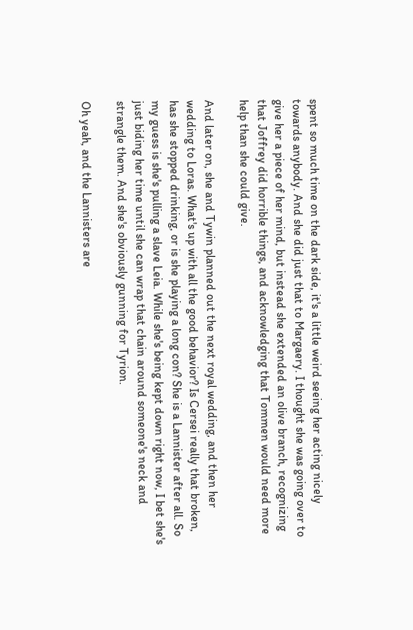spent so much time on the dark side, it's a little weird seeing her acting nicely towards anybody. And she did just that to Margaery. I thought she was going over to give her a piece of her mind, but instead she extended an olive branch, recognizing that Joffrey did horrible things, and acknowledging that Tommen would need more help than she could give.

And later on, she and Tywin planned out the next royal wedding, and then her wedding to Loras. What's up with all the good behavior? Is Cersei really that broken, has she stopped drinking, or is she playing a long con? She is a Lannister after all. So my guess is she's pulling a slave Leia. While she's being kept down right now, I bet she's just biding her time until she can wrap that chain around someone's neck and strangle them. And she's obviously gunning for Tyrion.

Oh yeah, and the Lannisters are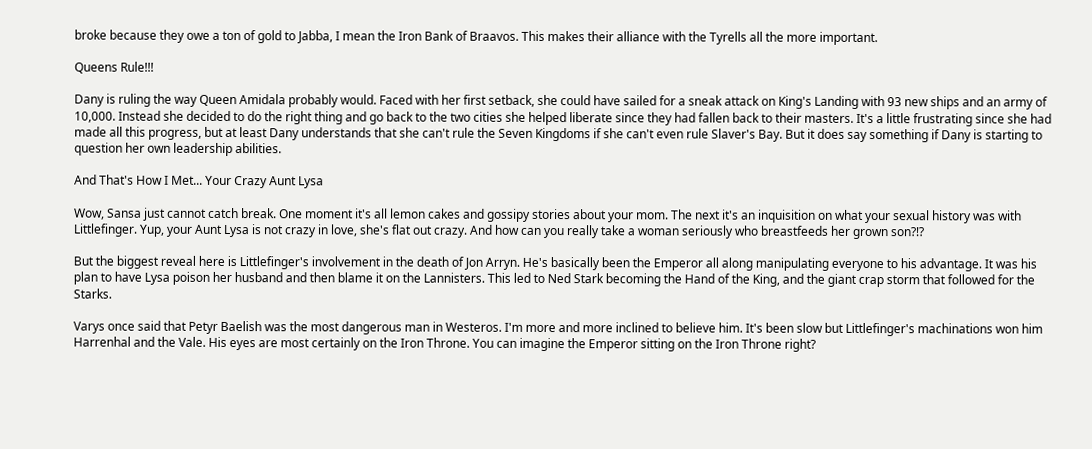broke because they owe a ton of gold to Jabba, I mean the Iron Bank of Braavos. This makes their alliance with the Tyrells all the more important.

Queens Rule!!!

Dany is ruling the way Queen Amidala probably would. Faced with her first setback, she could have sailed for a sneak attack on King's Landing with 93 new ships and an army of 10,000. Instead she decided to do the right thing and go back to the two cities she helped liberate since they had fallen back to their masters. It's a little frustrating since she had made all this progress, but at least Dany understands that she can't rule the Seven Kingdoms if she can't even rule Slaver's Bay. But it does say something if Dany is starting to question her own leadership abilities.

And That's How I Met... Your Crazy Aunt Lysa

Wow, Sansa just cannot catch break. One moment it's all lemon cakes and gossipy stories about your mom. The next it's an inquisition on what your sexual history was with Littlefinger. Yup, your Aunt Lysa is not crazy in love, she's flat out crazy. And how can you really take a woman seriously who breastfeeds her grown son?!?

But the biggest reveal here is Littlefinger's involvement in the death of Jon Arryn. He's basically been the Emperor all along manipulating everyone to his advantage. It was his plan to have Lysa poison her husband and then blame it on the Lannisters. This led to Ned Stark becoming the Hand of the King, and the giant crap storm that followed for the Starks.

Varys once said that Petyr Baelish was the most dangerous man in Westeros. I'm more and more inclined to believe him. It's been slow but Littlefinger's machinations won him Harrenhal and the Vale. His eyes are most certainly on the Iron Throne. You can imagine the Emperor sitting on the Iron Throne right?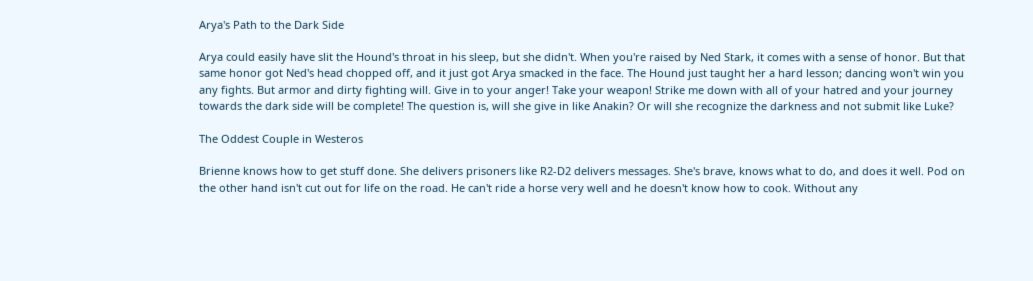Arya's Path to the Dark Side

Arya could easily have slit the Hound's throat in his sleep, but she didn't. When you're raised by Ned Stark, it comes with a sense of honor. But that same honor got Ned's head chopped off, and it just got Arya smacked in the face. The Hound just taught her a hard lesson; dancing won't win you any fights. But armor and dirty fighting will. Give in to your anger! Take your weapon! Strike me down with all of your hatred and your journey towards the dark side will be complete! The question is, will she give in like Anakin? Or will she recognize the darkness and not submit like Luke?

The Oddest Couple in Westeros

Brienne knows how to get stuff done. She delivers prisoners like R2-D2 delivers messages. She's brave, knows what to do, and does it well. Pod on the other hand isn't cut out for life on the road. He can't ride a horse very well and he doesn't know how to cook. Without any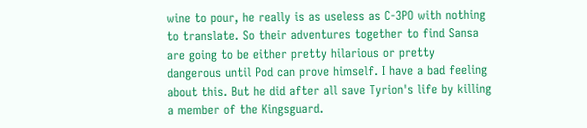wine to pour, he really is as useless as C-3PO with nothing to translate. So their adventures together to find Sansa are going to be either pretty hilarious or pretty dangerous until Pod can prove himself. I have a bad feeling about this. But he did after all save Tyrion's life by killing a member of the Kingsguard.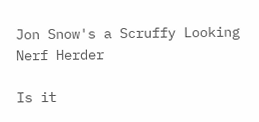Jon Snow's a Scruffy Looking Nerf Herder

Is it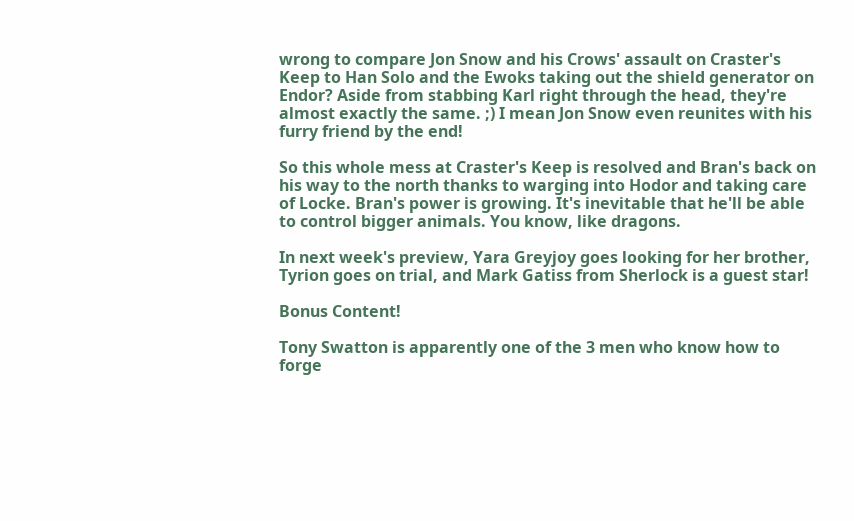wrong to compare Jon Snow and his Crows' assault on Craster's Keep to Han Solo and the Ewoks taking out the shield generator on Endor? Aside from stabbing Karl right through the head, they're almost exactly the same. ;) I mean Jon Snow even reunites with his furry friend by the end!

So this whole mess at Craster's Keep is resolved and Bran's back on his way to the north thanks to warging into Hodor and taking care of Locke. Bran's power is growing. It's inevitable that he'll be able to control bigger animals. You know, like dragons.

In next week's preview, Yara Greyjoy goes looking for her brother, Tyrion goes on trial, and Mark Gatiss from Sherlock is a guest star!

Bonus Content!

Tony Swatton is apparently one of the 3 men who know how to forge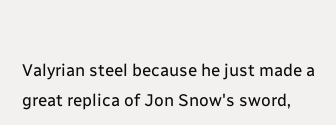Valyrian steel because he just made a great replica of Jon Snow's sword,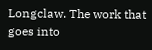Longclaw. The work that goes into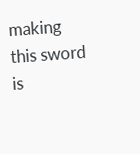making this sword is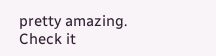pretty amazing. Check it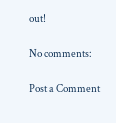out!

No comments:

Post a Comment